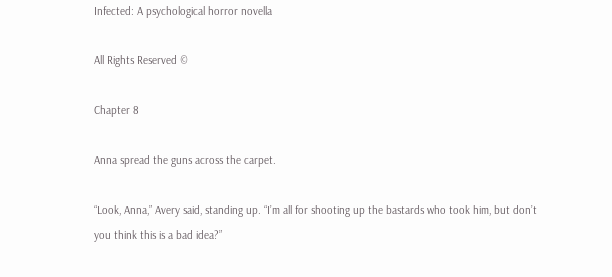Infected: A psychological horror novella

All Rights Reserved ©

Chapter 8

Anna spread the guns across the carpet.

“Look, Anna,” Avery said, standing up. “I’m all for shooting up the bastards who took him, but don’t you think this is a bad idea?”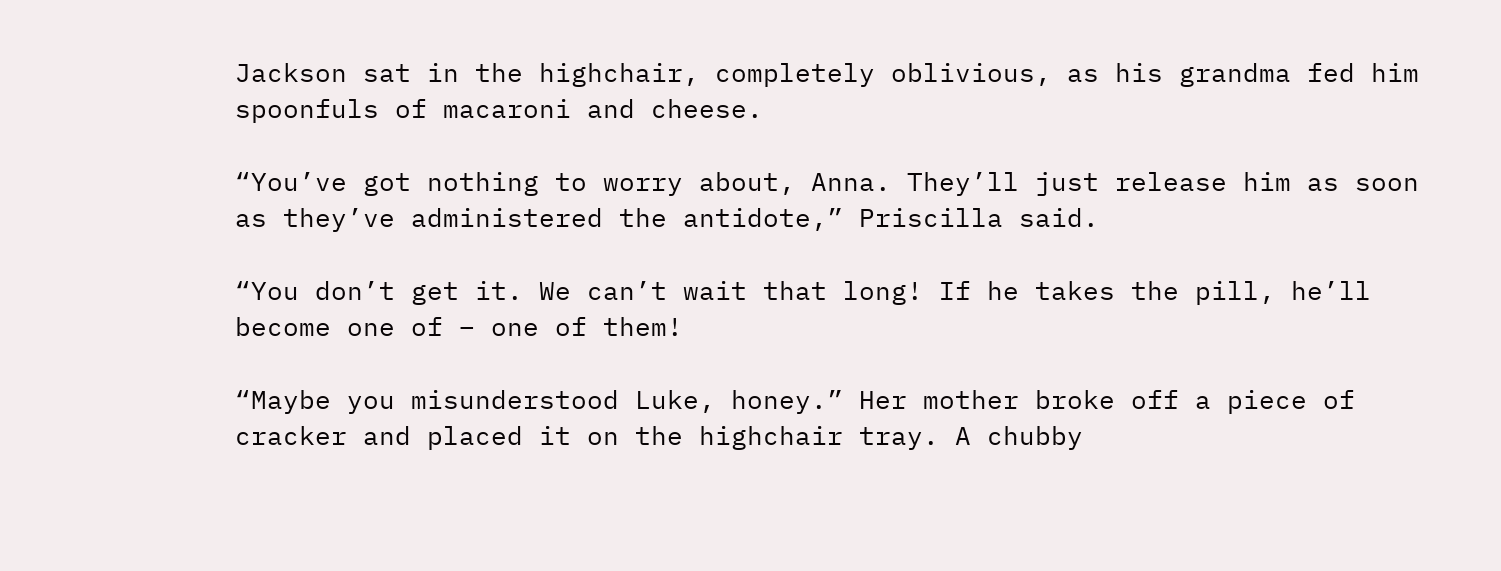Jackson sat in the highchair, completely oblivious, as his grandma fed him spoonfuls of macaroni and cheese.

“You’ve got nothing to worry about, Anna. They’ll just release him as soon as they’ve administered the antidote,” Priscilla said.

“You don’t get it. We can’t wait that long! If he takes the pill, he’ll become one of – one of them!

“Maybe you misunderstood Luke, honey.” Her mother broke off a piece of cracker and placed it on the highchair tray. A chubby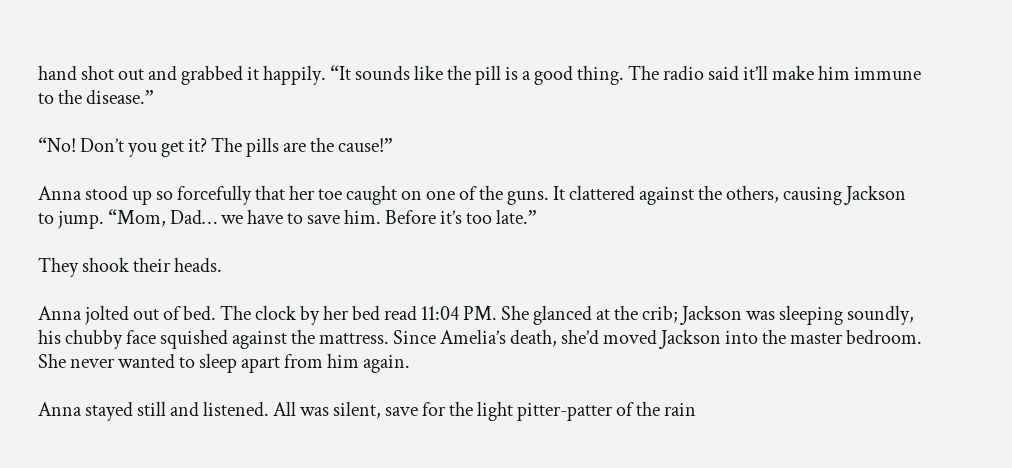hand shot out and grabbed it happily. “It sounds like the pill is a good thing. The radio said it’ll make him immune to the disease.”

“No! Don’t you get it? The pills are the cause!”

Anna stood up so forcefully that her toe caught on one of the guns. It clattered against the others, causing Jackson to jump. “Mom, Dad… we have to save him. Before it’s too late.”

They shook their heads.

Anna jolted out of bed. The clock by her bed read 11:04 PM. She glanced at the crib; Jackson was sleeping soundly, his chubby face squished against the mattress. Since Amelia’s death, she’d moved Jackson into the master bedroom. She never wanted to sleep apart from him again.

Anna stayed still and listened. All was silent, save for the light pitter-patter of the rain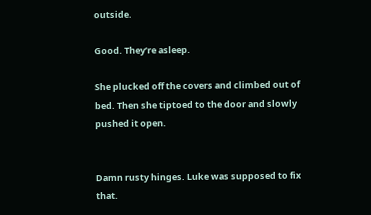outside.

Good. They’re asleep.

She plucked off the covers and climbed out of bed. Then she tiptoed to the door and slowly pushed it open.


Damn rusty hinges. Luke was supposed to fix that.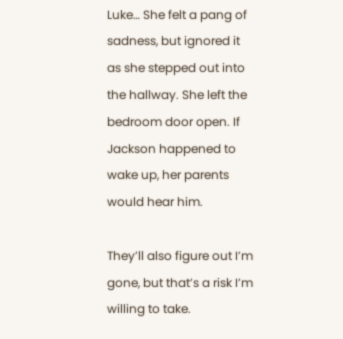Luke… She felt a pang of sadness, but ignored it as she stepped out into the hallway. She left the bedroom door open. If Jackson happened to wake up, her parents would hear him.

They’ll also figure out I’m gone, but that’s a risk I’m willing to take.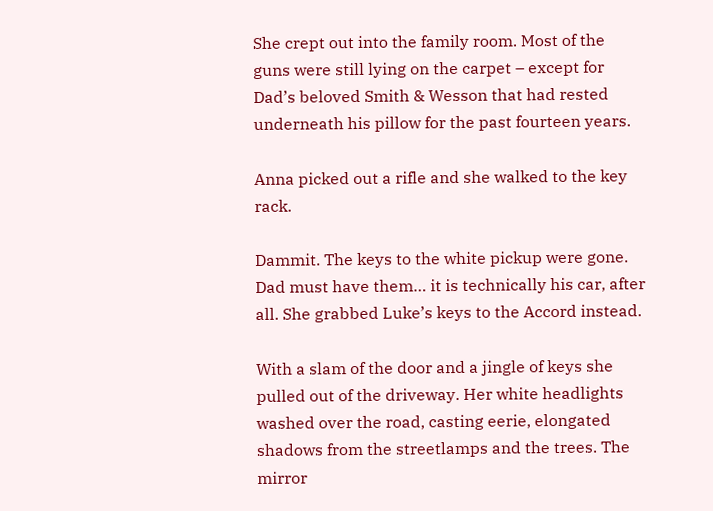She crept out into the family room. Most of the guns were still lying on the carpet – except for Dad’s beloved Smith & Wesson that had rested underneath his pillow for the past fourteen years.

Anna picked out a rifle and she walked to the key rack.

Dammit. The keys to the white pickup were gone. Dad must have them… it is technically his car, after all. She grabbed Luke’s keys to the Accord instead.

With a slam of the door and a jingle of keys she pulled out of the driveway. Her white headlights washed over the road, casting eerie, elongated shadows from the streetlamps and the trees. The mirror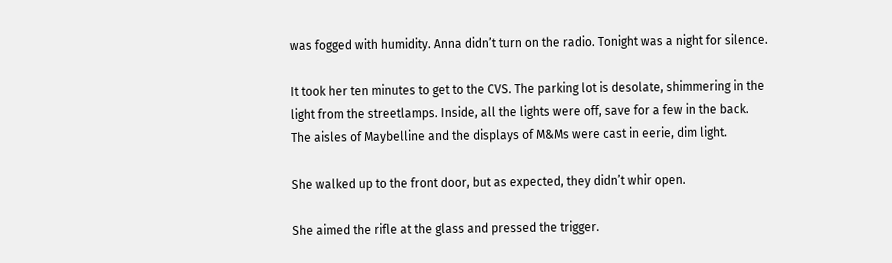was fogged with humidity. Anna didn’t turn on the radio. Tonight was a night for silence.

It took her ten minutes to get to the CVS. The parking lot is desolate, shimmering in the light from the streetlamps. Inside, all the lights were off, save for a few in the back. The aisles of Maybelline and the displays of M&Ms were cast in eerie, dim light.

She walked up to the front door, but as expected, they didn’t whir open.

She aimed the rifle at the glass and pressed the trigger.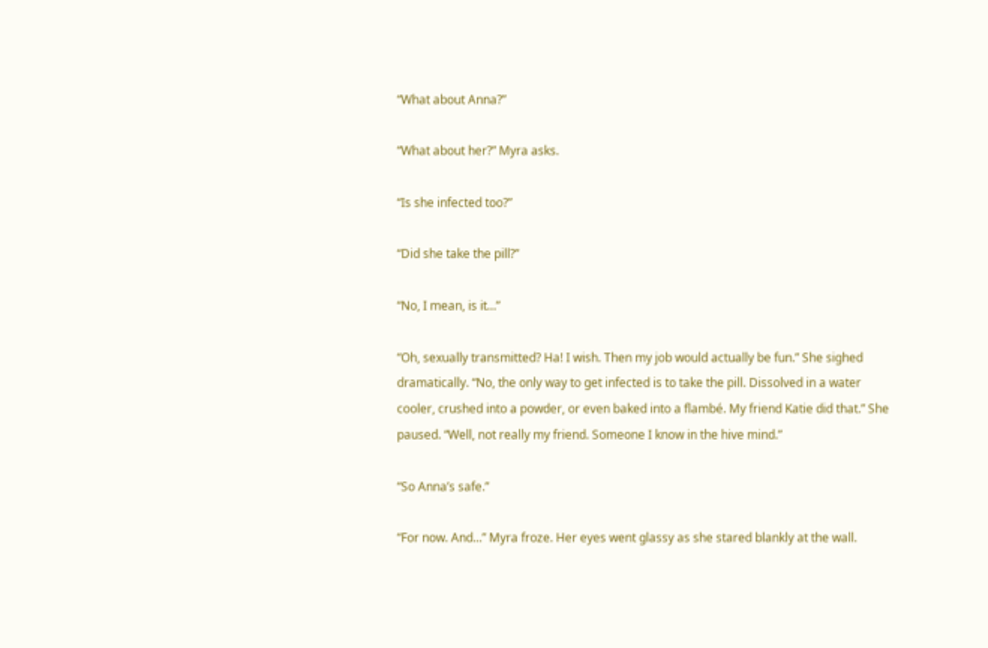“What about Anna?”

“What about her?” Myra asks.

“Is she infected too?”

“Did she take the pill?”

“No, I mean, is it…”

“Oh, sexually transmitted? Ha! I wish. Then my job would actually be fun.” She sighed dramatically. “No, the only way to get infected is to take the pill. Dissolved in a water cooler, crushed into a powder, or even baked into a flambé. My friend Katie did that.” She paused. “Well, not really my friend. Someone I know in the hive mind.”

“So Anna’s safe.”

“For now. And...” Myra froze. Her eyes went glassy as she stared blankly at the wall.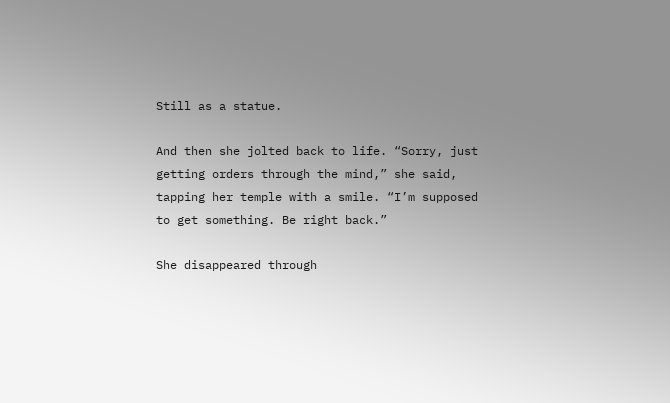Still as a statue.

And then she jolted back to life. “Sorry, just getting orders through the mind,” she said, tapping her temple with a smile. “I’m supposed to get something. Be right back.”

She disappeared through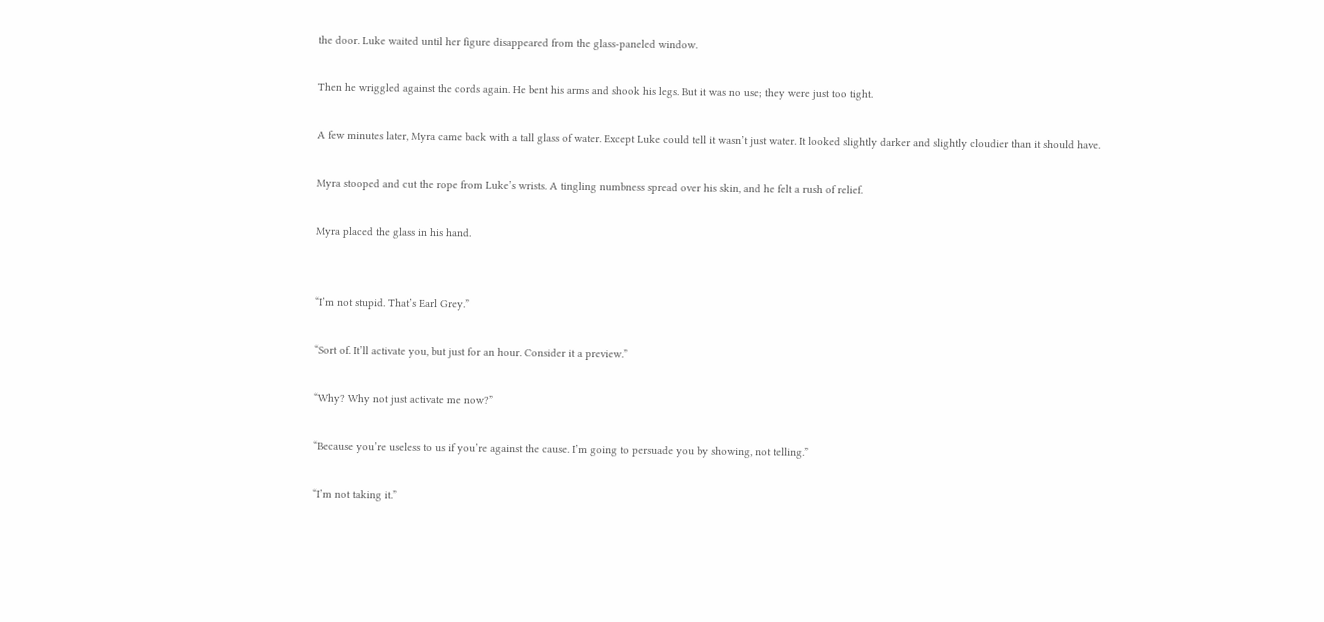the door. Luke waited until her figure disappeared from the glass-paneled window.

Then he wriggled against the cords again. He bent his arms and shook his legs. But it was no use; they were just too tight.

A few minutes later, Myra came back with a tall glass of water. Except Luke could tell it wasn’t just water. It looked slightly darker and slightly cloudier than it should have.

Myra stooped and cut the rope from Luke’s wrists. A tingling numbness spread over his skin, and he felt a rush of relief.

Myra placed the glass in his hand.


“I’m not stupid. That’s Earl Grey.”

“Sort of. It’ll activate you, but just for an hour. Consider it a preview.”

“Why? Why not just activate me now?”

“Because you’re useless to us if you’re against the cause. I’m going to persuade you by showing, not telling.”

“I’m not taking it.”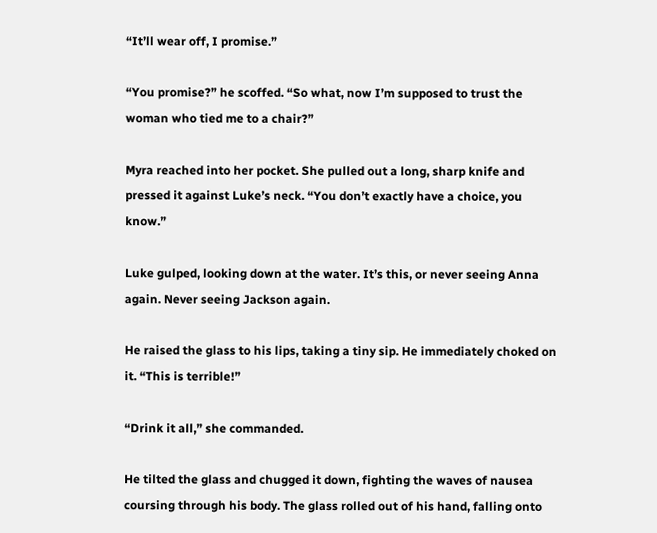“It’ll wear off, I promise.”

“You promise?” he scoffed. “So what, now I’m supposed to trust the woman who tied me to a chair?”

Myra reached into her pocket. She pulled out a long, sharp knife and pressed it against Luke’s neck. “You don’t exactly have a choice, you know.”

Luke gulped, looking down at the water. It’s this, or never seeing Anna again. Never seeing Jackson again.

He raised the glass to his lips, taking a tiny sip. He immediately choked on it. “This is terrible!”

“Drink it all,” she commanded.

He tilted the glass and chugged it down, fighting the waves of nausea coursing through his body. The glass rolled out of his hand, falling onto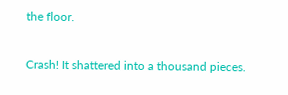the floor.

Crash! It shattered into a thousand pieces.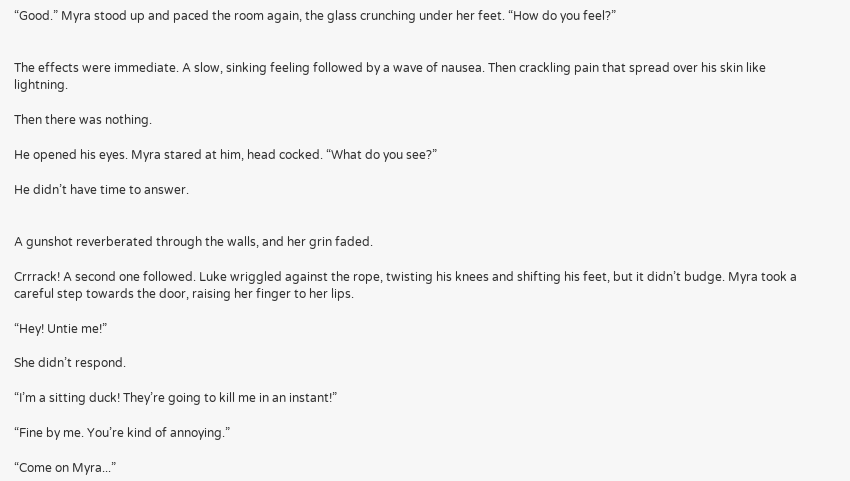“Good.” Myra stood up and paced the room again, the glass crunching under her feet. “How do you feel?”


The effects were immediate. A slow, sinking feeling followed by a wave of nausea. Then crackling pain that spread over his skin like lightning.

Then there was nothing.

He opened his eyes. Myra stared at him, head cocked. “What do you see?”

He didn’t have time to answer.


A gunshot reverberated through the walls, and her grin faded.

Crrrack! A second one followed. Luke wriggled against the rope, twisting his knees and shifting his feet, but it didn’t budge. Myra took a careful step towards the door, raising her finger to her lips.

“Hey! Untie me!”

She didn’t respond.

“I’m a sitting duck! They’re going to kill me in an instant!”

“Fine by me. You’re kind of annoying.”

“Come on Myra...”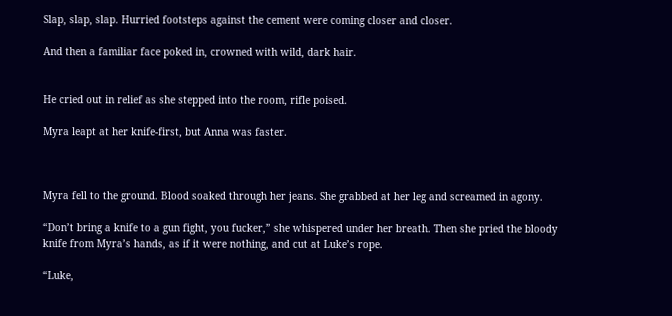Slap, slap, slap. Hurried footsteps against the cement were coming closer and closer.

And then a familiar face poked in, crowned with wild, dark hair.


He cried out in relief as she stepped into the room, rifle poised.

Myra leapt at her knife-first, but Anna was faster.



Myra fell to the ground. Blood soaked through her jeans. She grabbed at her leg and screamed in agony.

“Don’t bring a knife to a gun fight, you fucker,” she whispered under her breath. Then she pried the bloody knife from Myra’s hands, as if it were nothing, and cut at Luke’s rope.

“Luke,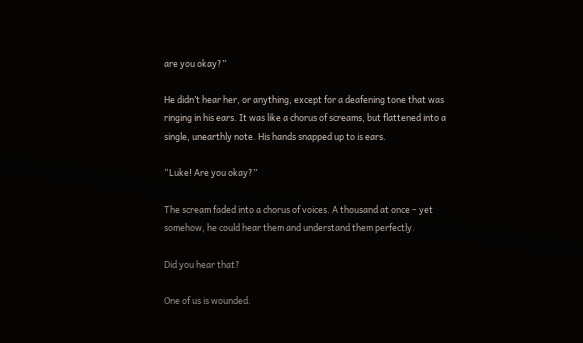are you okay?”

He didn’t hear her, or anything, except for a deafening tone that was ringing in his ears. It was like a chorus of screams, but flattened into a single, unearthly note. His hands snapped up to is ears.

“Luke! Are you okay?”

The scream faded into a chorus of voices. A thousand at once – yet somehow, he could hear them and understand them perfectly.

Did you hear that?

One of us is wounded.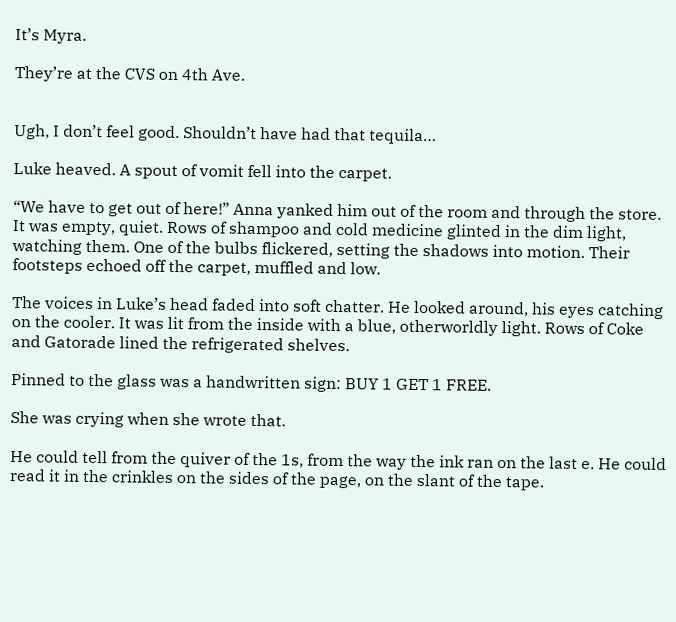It’s Myra.

They’re at the CVS on 4th Ave.


Ugh, I don’t feel good. Shouldn’t have had that tequila…

Luke heaved. A spout of vomit fell into the carpet.

“We have to get out of here!” Anna yanked him out of the room and through the store. It was empty, quiet. Rows of shampoo and cold medicine glinted in the dim light, watching them. One of the bulbs flickered, setting the shadows into motion. Their footsteps echoed off the carpet, muffled and low.

The voices in Luke’s head faded into soft chatter. He looked around, his eyes catching on the cooler. It was lit from the inside with a blue, otherworldly light. Rows of Coke and Gatorade lined the refrigerated shelves.

Pinned to the glass was a handwritten sign: BUY 1 GET 1 FREE.

She was crying when she wrote that.

He could tell from the quiver of the 1s, from the way the ink ran on the last e. He could read it in the crinkles on the sides of the page, on the slant of the tape.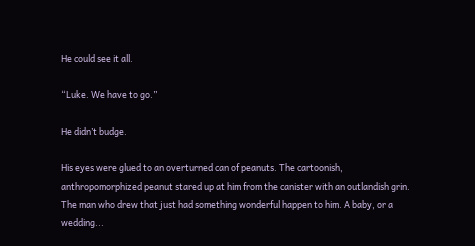He could see it all.

“Luke. We have to go.”

He didn’t budge.

His eyes were glued to an overturned can of peanuts. The cartoonish, anthropomorphized peanut stared up at him from the canister with an outlandish grin. The man who drew that just had something wonderful happen to him. A baby, or a wedding...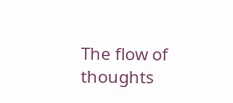The flow of thoughts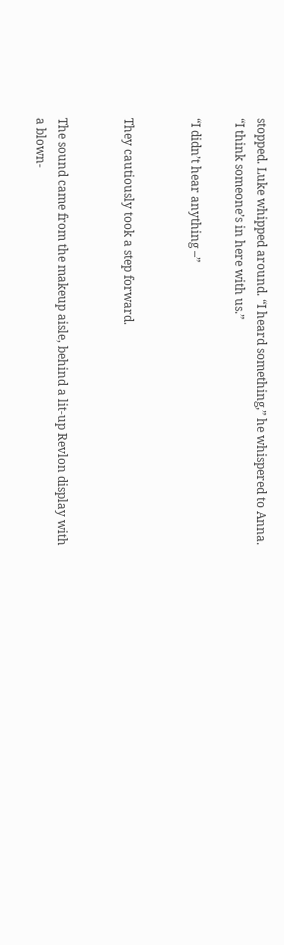stopped. Luke whipped around. “I heard something,” he whispered to Anna. “I think someone’s in here with us.”

“I didn’t hear anything –”


They cautiously took a step forward.


The sound came from the makeup aisle, behind a lit-up Revlon display with a blown-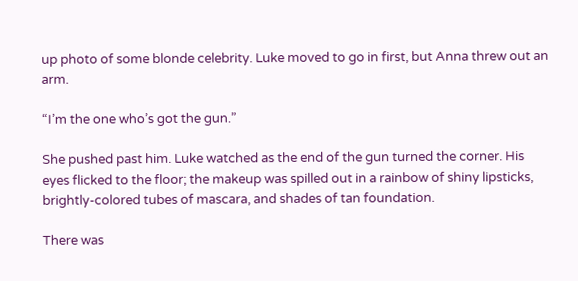up photo of some blonde celebrity. Luke moved to go in first, but Anna threw out an arm.

“I’m the one who’s got the gun.”

She pushed past him. Luke watched as the end of the gun turned the corner. His eyes flicked to the floor; the makeup was spilled out in a rainbow of shiny lipsticks, brightly-colored tubes of mascara, and shades of tan foundation.

There was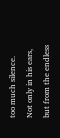too much silence. Not only in his ears, but from the endless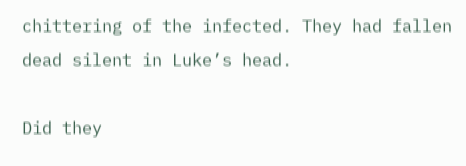chittering of the infected. They had fallen dead silent in Luke’s head.

Did they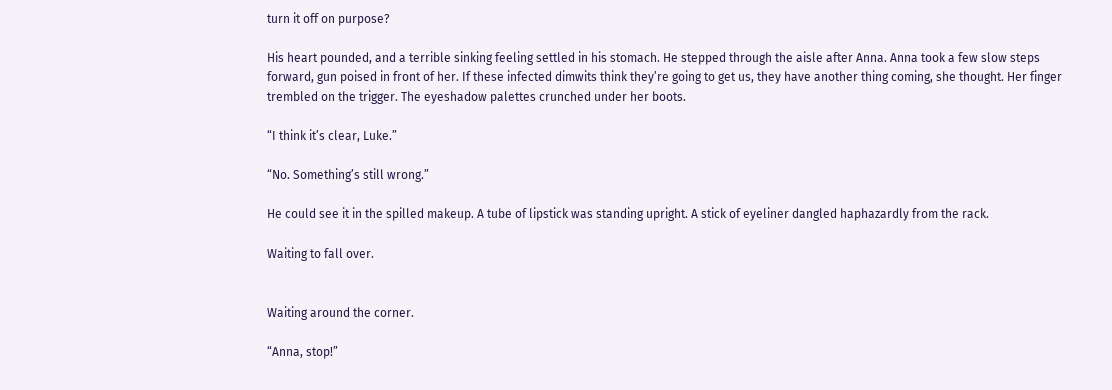turn it off on purpose?

His heart pounded, and a terrible sinking feeling settled in his stomach. He stepped through the aisle after Anna. Anna took a few slow steps forward, gun poised in front of her. If these infected dimwits think they’re going to get us, they have another thing coming, she thought. Her finger trembled on the trigger. The eyeshadow palettes crunched under her boots.

“I think it’s clear, Luke.”

“No. Something’s still wrong.”

He could see it in the spilled makeup. A tube of lipstick was standing upright. A stick of eyeliner dangled haphazardly from the rack.

Waiting to fall over.


Waiting around the corner.

“Anna, stop!”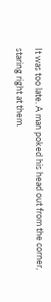It was too late. A man poked his head out from the corner, staring right at them.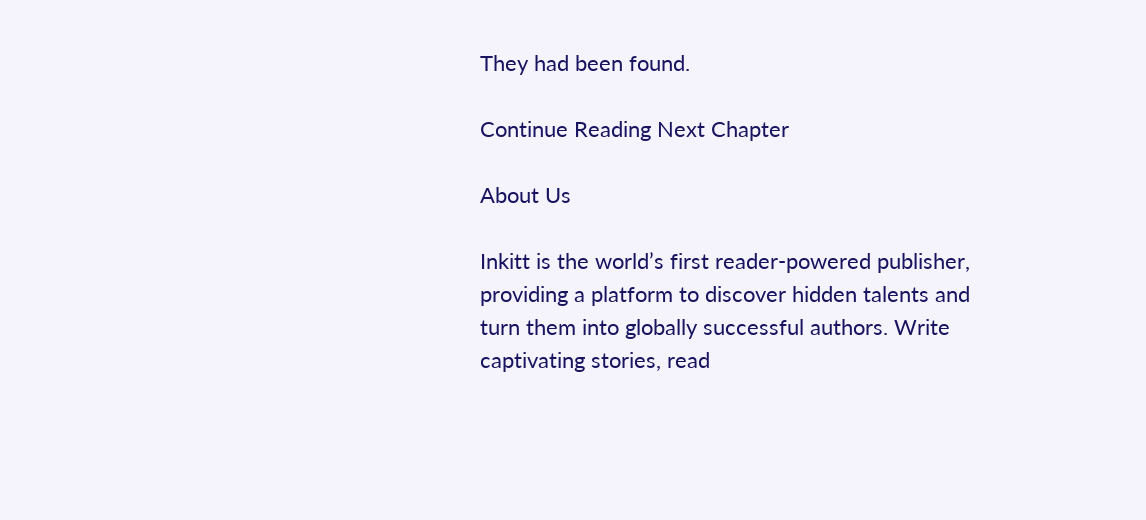They had been found.

Continue Reading Next Chapter

About Us

Inkitt is the world’s first reader-powered publisher, providing a platform to discover hidden talents and turn them into globally successful authors. Write captivating stories, read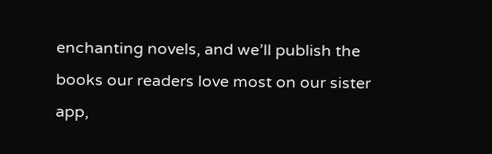enchanting novels, and we’ll publish the books our readers love most on our sister app,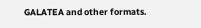GALATEA and other formats.